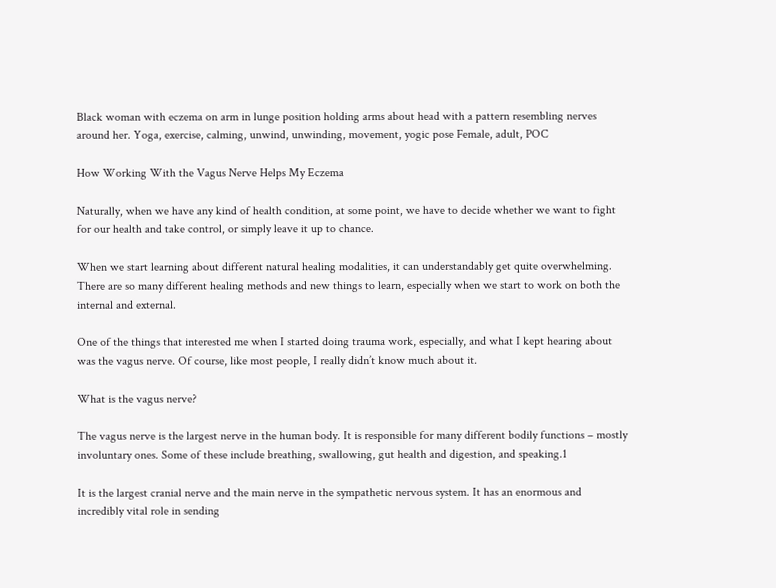Black woman with eczema on arm in lunge position holding arms about head with a pattern resembling nerves around her. Yoga, exercise, calming, unwind, unwinding, movement, yogic pose Female, adult, POC

How Working With the Vagus Nerve Helps My Eczema

Naturally, when we have any kind of health condition, at some point, we have to decide whether we want to fight for our health and take control, or simply leave it up to chance.

When we start learning about different natural healing modalities, it can understandably get quite overwhelming. There are so many different healing methods and new things to learn, especially when we start to work on both the internal and external.

One of the things that interested me when I started doing trauma work, especially, and what I kept hearing about was the vagus nerve. Of course, like most people, I really didn’t know much about it.

What is the vagus nerve?

The vagus nerve is the largest nerve in the human body. It is responsible for many different bodily functions – mostly involuntary ones. Some of these include breathing, swallowing, gut health and digestion, and speaking.1

It is the largest cranial nerve and the main nerve in the sympathetic nervous system. It has an enormous and incredibly vital role in sending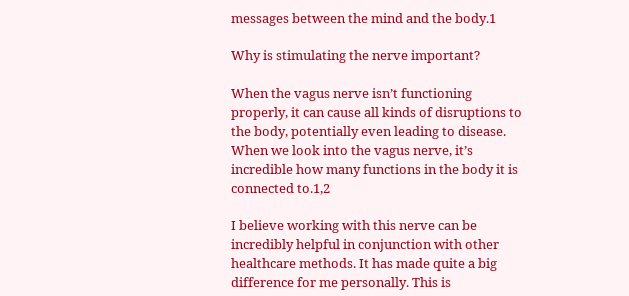messages between the mind and the body.1

Why is stimulating the nerve important?

When the vagus nerve isn’t functioning properly, it can cause all kinds of disruptions to the body, potentially even leading to disease. When we look into the vagus nerve, it’s incredible how many functions in the body it is connected to.1,2

I believe working with this nerve can be incredibly helpful in conjunction with other healthcare methods. It has made quite a big difference for me personally. This is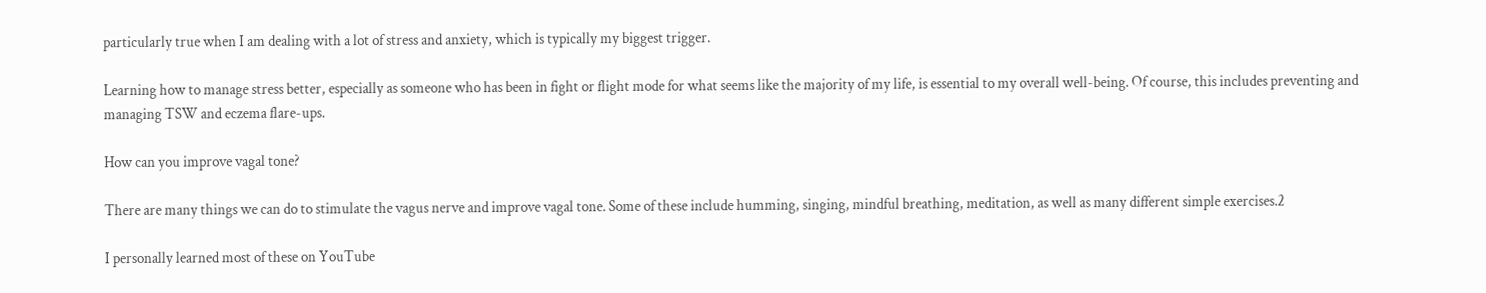particularly true when I am dealing with a lot of stress and anxiety, which is typically my biggest trigger.

Learning how to manage stress better, especially as someone who has been in fight or flight mode for what seems like the majority of my life, is essential to my overall well-being. Of course, this includes preventing and managing TSW and eczema flare-ups.

How can you improve vagal tone?

There are many things we can do to stimulate the vagus nerve and improve vagal tone. Some of these include humming, singing, mindful breathing, meditation, as well as many different simple exercises.2

I personally learned most of these on YouTube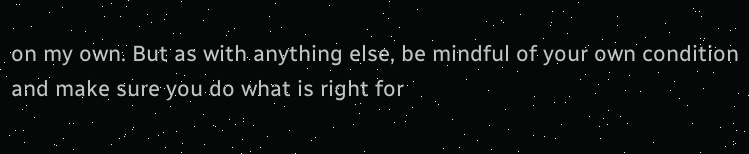on my own. But as with anything else, be mindful of your own condition and make sure you do what is right for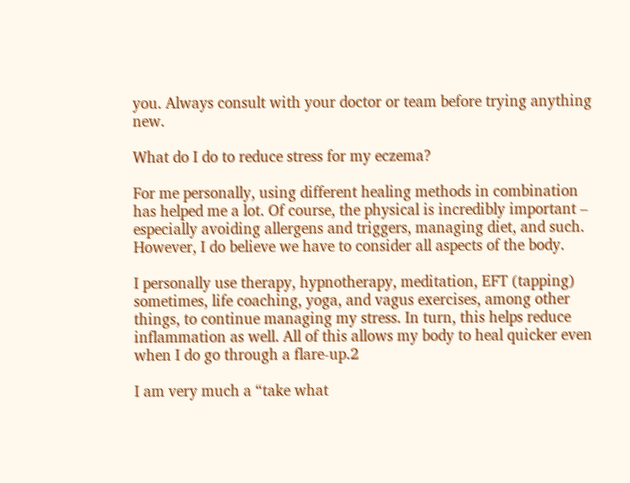you. Always consult with your doctor or team before trying anything new.

What do I do to reduce stress for my eczema?

For me personally, using different healing methods in combination has helped me a lot. Of course, the physical is incredibly important – especially avoiding allergens and triggers, managing diet, and such. However, I do believe we have to consider all aspects of the body.

I personally use therapy, hypnotherapy, meditation, EFT (tapping) sometimes, life coaching, yoga, and vagus exercises, among other things, to continue managing my stress. In turn, this helps reduce inflammation as well. All of this allows my body to heal quicker even when I do go through a flare-up.2

I am very much a “take what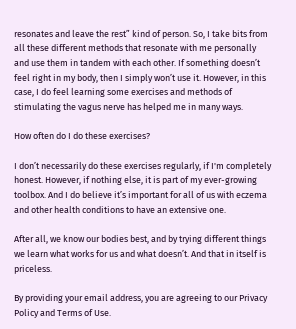resonates and leave the rest” kind of person. So, I take bits from all these different methods that resonate with me personally and use them in tandem with each other. If something doesn’t feel right in my body, then I simply won’t use it. However, in this case, I do feel learning some exercises and methods of stimulating the vagus nerve has helped me in many ways.

How often do I do these exercises?

I don’t necessarily do these exercises regularly, if I'm completely honest. However, if nothing else, it is part of my ever-growing toolbox. And I do believe it’s important for all of us with eczema and other health conditions to have an extensive one.

After all, we know our bodies best, and by trying different things we learn what works for us and what doesn’t. And that in itself is priceless.

By providing your email address, you are agreeing to our Privacy Policy and Terms of Use.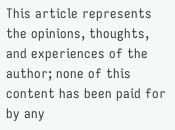This article represents the opinions, thoughts, and experiences of the author; none of this content has been paid for by any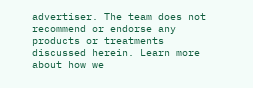advertiser. The team does not recommend or endorse any products or treatments discussed herein. Learn more about how we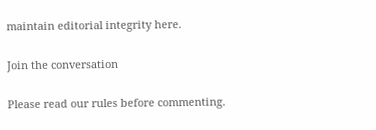maintain editorial integrity here.

Join the conversation

Please read our rules before commenting.